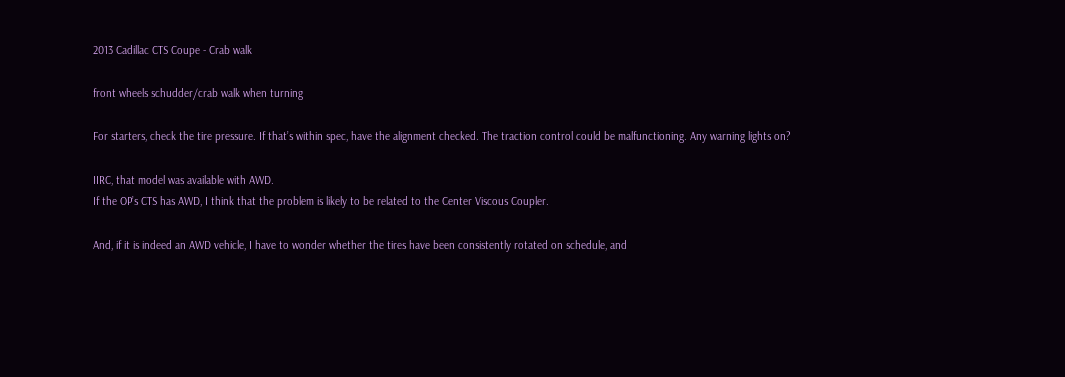2013 Cadillac CTS Coupe - Crab walk

front wheels schudder/crab walk when turning

For starters, check the tire pressure. If that’s within spec, have the alignment checked. The traction control could be malfunctioning. Any warning lights on?

IIRC, that model was available with AWD.
If the OP’s CTS has AWD, I think that the problem is likely to be related to the Center Viscous Coupler.

And, if it is indeed an AWD vehicle, I have to wonder whether the tires have been consistently rotated on schedule, and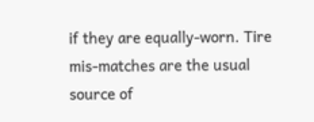if they are equally-worn. Tire mis-matches are the usual source of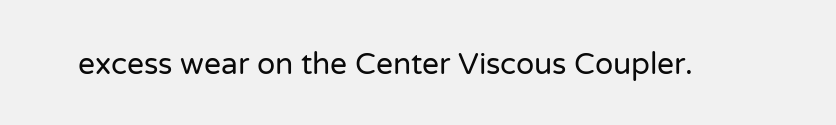excess wear on the Center Viscous Coupler.